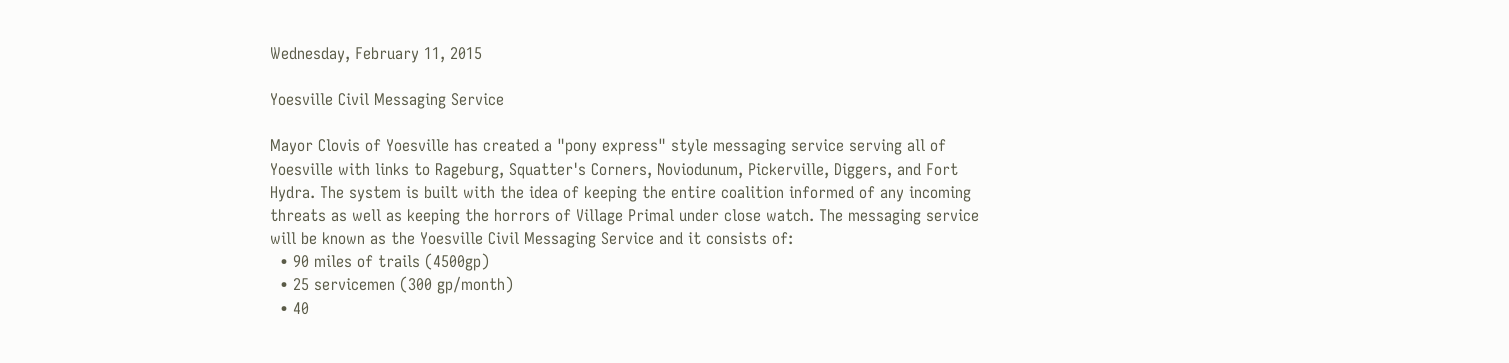Wednesday, February 11, 2015

Yoesville Civil Messaging Service

Mayor Clovis of Yoesville has created a "pony express" style messaging service serving all of Yoesville with links to Rageburg, Squatter's Corners, Noviodunum, Pickerville, Diggers, and Fort Hydra. The system is built with the idea of keeping the entire coalition informed of any incoming threats as well as keeping the horrors of Village Primal under close watch. The messaging service will be known as the Yoesville Civil Messaging Service and it consists of:
  • 90 miles of trails (4500gp)
  • 25 servicemen (300 gp/month)
  • 40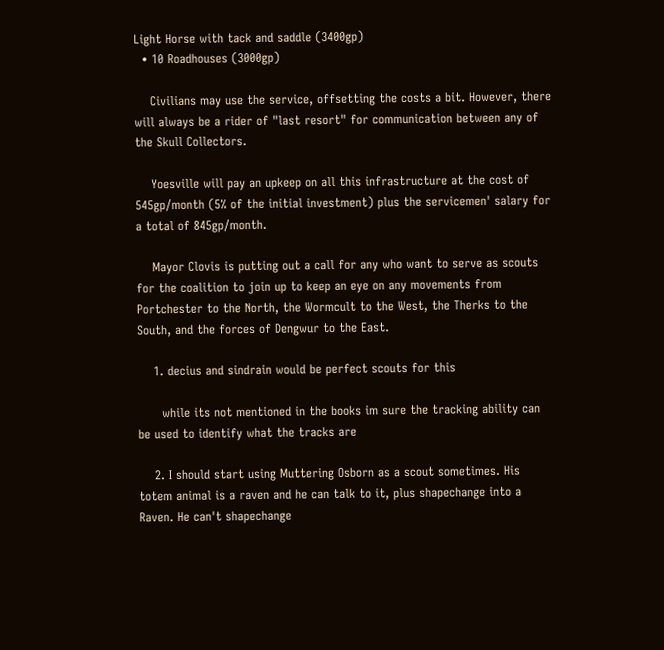Light Horse with tack and saddle (3400gp)
  • 10 Roadhouses (3000gp)

    Civilians may use the service, offsetting the costs a bit. However, there will always be a rider of "last resort" for communication between any of the Skull Collectors.

    Yoesville will pay an upkeep on all this infrastructure at the cost of 545gp/month (5% of the initial investment) plus the servicemen' salary for a total of 845gp/month.

    Mayor Clovis is putting out a call for any who want to serve as scouts for the coalition to join up to keep an eye on any movements from Portchester to the North, the Wormcult to the West, the Therks to the South, and the forces of Dengwur to the East.

    1. decius and sindrain would be perfect scouts for this

      while its not mentioned in the books im sure the tracking ability can be used to identify what the tracks are

    2. I should start using Muttering Osborn as a scout sometimes. His totem animal is a raven and he can talk to it, plus shapechange into a Raven. He can't shapechange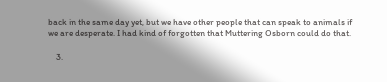back in the same day yet, but we have other people that can speak to animals if we are desperate. I had kind of forgotten that Muttering Osborn could do that.

    3.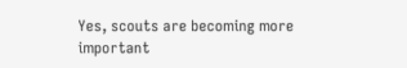Yes, scouts are becoming more important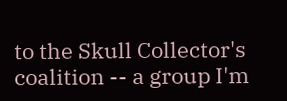to the Skull Collector's coalition -- a group I'm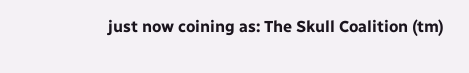just now coining as: The Skull Coalition (tm)